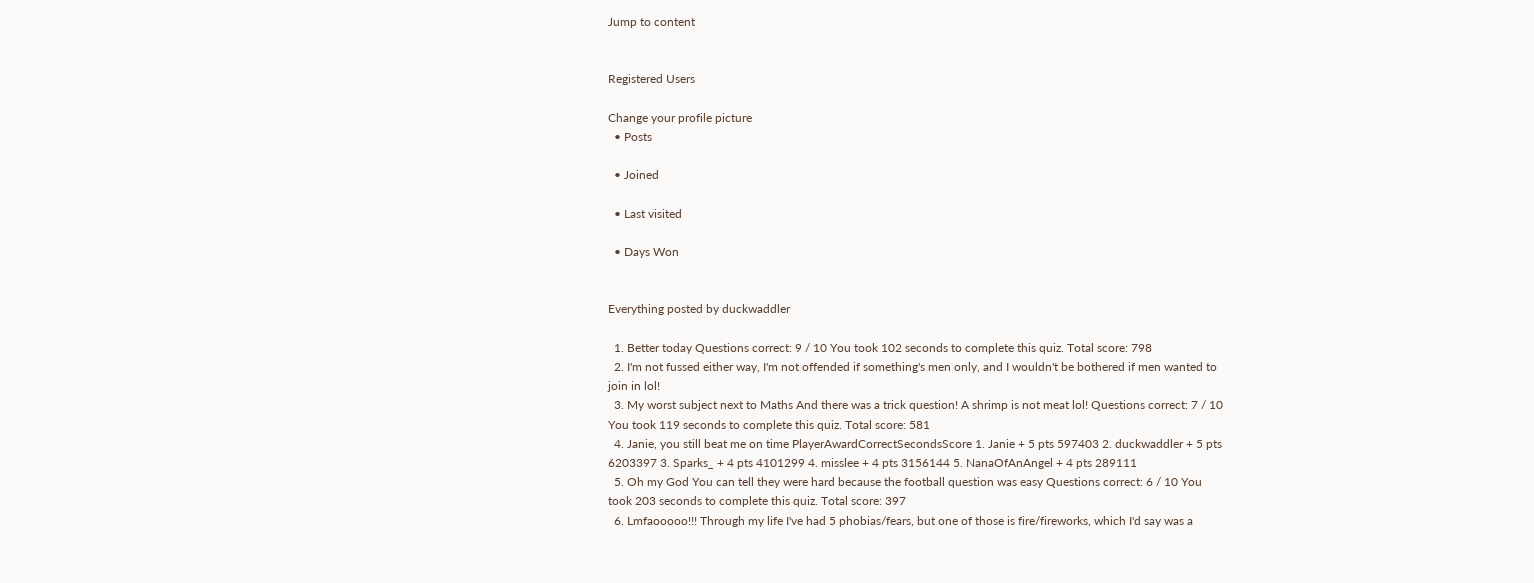Jump to content


Registered Users

Change your profile picture
  • Posts

  • Joined

  • Last visited

  • Days Won


Everything posted by duckwaddler

  1. Better today Questions correct: 9 / 10 You took 102 seconds to complete this quiz. Total score: 798
  2. I'm not fussed either way, I'm not offended if something's men only, and I wouldn't be bothered if men wanted to join in lol!
  3. My worst subject next to Maths And there was a trick question! A shrimp is not meat lol! Questions correct: 7 / 10 You took 119 seconds to complete this quiz. Total score: 581
  4. Janie, you still beat me on time PlayerAwardCorrectSecondsScore 1. Janie + 5 pts 597403 2. duckwaddler + 5 pts 6203397 3. Sparks_ + 4 pts 4101299 4. misslee + 4 pts 3156144 5. NanaOfAnAngel + 4 pts 289111
  5. Oh my God You can tell they were hard because the football question was easy Questions correct: 6 / 10 You took 203 seconds to complete this quiz. Total score: 397
  6. Lmfaooooo!!! Through my life I've had 5 phobias/fears, but one of those is fire/fireworks, which I'd say was a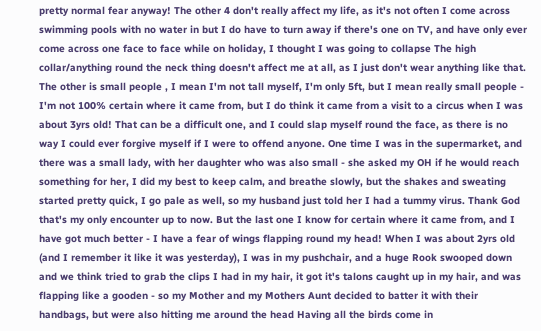pretty normal fear anyway! The other 4 don't really affect my life, as it's not often I come across swimming pools with no water in but I do have to turn away if there's one on TV, and have only ever come across one face to face while on holiday, I thought I was going to collapse The high collar/anything round the neck thing doesn't affect me at all, as I just don't wear anything like that. The other is small people , I mean I'm not tall myself, I'm only 5ft, but I mean really small people - I'm not 100% certain where it came from, but I do think it came from a visit to a circus when I was about 3yrs old! That can be a difficult one, and I could slap myself round the face, as there is no way I could ever forgive myself if I were to offend anyone. One time I was in the supermarket, and there was a small lady, with her daughter who was also small - she asked my OH if he would reach something for her, I did my best to keep calm, and breathe slowly, but the shakes and sweating started pretty quick, I go pale as well, so my husband just told her I had a tummy virus. Thank God that's my only encounter up to now. But the last one I know for certain where it came from, and I have got much better - I have a fear of wings flapping round my head! When I was about 2yrs old (and I remember it like it was yesterday), I was in my pushchair, and a huge Rook swooped down and we think tried to grab the clips I had in my hair, it got it's talons caught up in my hair, and was flapping like a gooden - so my Mother and my Mothers Aunt decided to batter it with their handbags, but were also hitting me around the head Having all the birds come in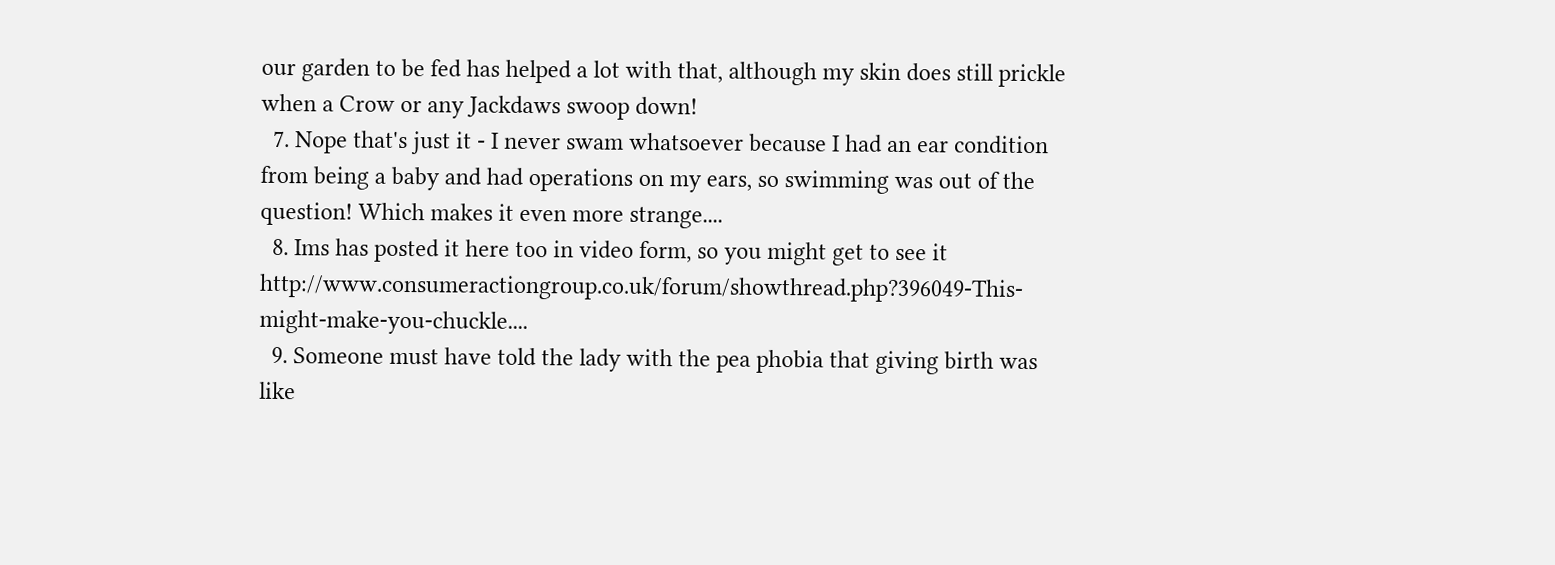our garden to be fed has helped a lot with that, although my skin does still prickle when a Crow or any Jackdaws swoop down!
  7. Nope that's just it - I never swam whatsoever because I had an ear condition from being a baby and had operations on my ears, so swimming was out of the question! Which makes it even more strange....
  8. Ims has posted it here too in video form, so you might get to see it http://www.consumeractiongroup.co.uk/forum/showthread.php?396049-This-might-make-you-chuckle....
  9. Someone must have told the lady with the pea phobia that giving birth was like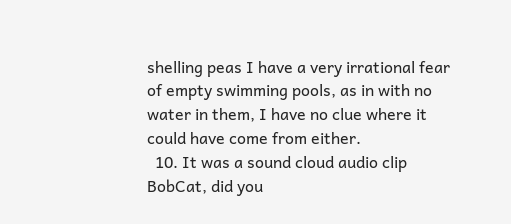shelling peas I have a very irrational fear of empty swimming pools, as in with no water in them, I have no clue where it could have come from either.
  10. It was a sound cloud audio clip BobCat, did you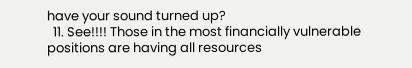have your sound turned up?
  11. See!!!! Those in the most financially vulnerable positions are having all resources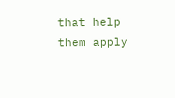that help them apply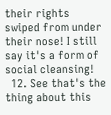their rights swiped from under their nose! I still say it's a form of social cleansing!
  12. See that's the thing about this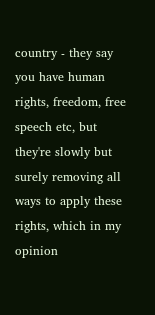country - they say you have human rights, freedom, free speech etc, but they're slowly but surely removing all ways to apply these rights, which in my opinion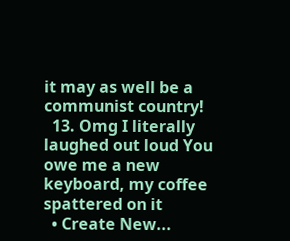it may as well be a communist country!
  13. Omg I literally laughed out loud You owe me a new keyboard, my coffee spattered on it
  • Create New...